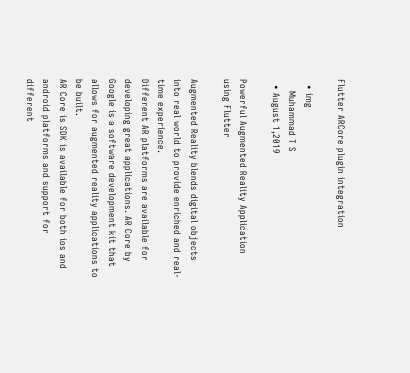Flutter ARCore plugin integration

  • img
    Muhammad T S
  • August 1,2019

Powerful Augmented Reality Application using Flutter

Augmented Reality blends digital objects into real world to provide enriched and real-time experience.
Different AR platforms are available for developing great applications. AR Core by Google is a software development kit that allows for augmented reality applications to be built.
AR Core is SDK is available for both ios and android platforms and support for different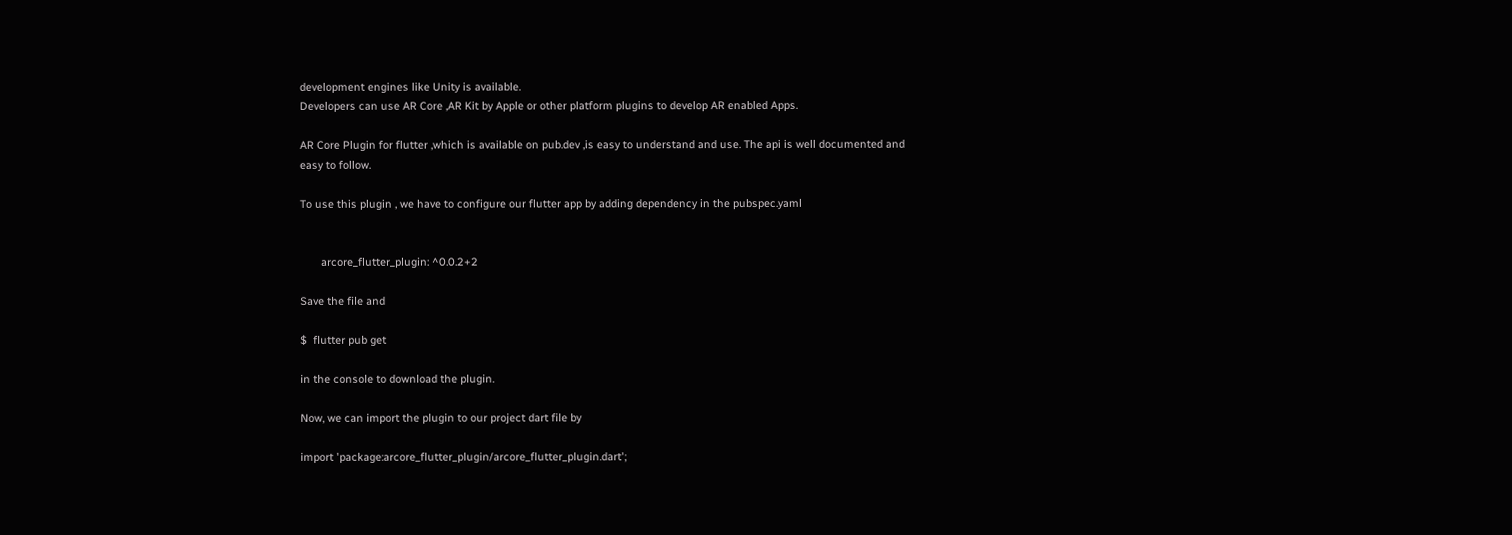development engines like Unity is available.
Developers can use AR Core ,AR Kit by Apple or other platform plugins to develop AR enabled Apps.

AR Core Plugin for flutter ,which is available on pub.dev ,is easy to understand and use. The api is well documented and easy to follow.

To use this plugin , we have to configure our flutter app by adding dependency in the pubspec.yaml


       arcore_flutter_plugin: ^0.0.2+2

Save the file and

$  flutter pub get

in the console to download the plugin.

Now, we can import the plugin to our project dart file by

import 'package:arcore_flutter_plugin/arcore_flutter_plugin.dart';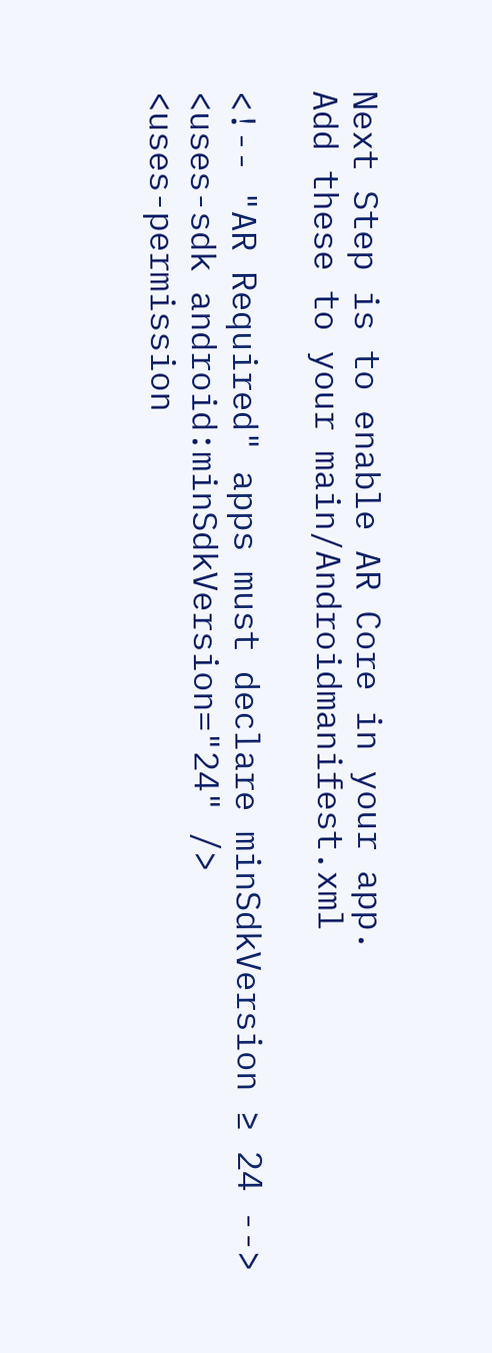Next Step is to enable AR Core in your app.
Add these to your main/Androidmanifest.xml

<!-- "AR Required" apps must declare minSdkVersion ≥ 24 -->
<uses-sdk android:minSdkVersion="24" />
<uses-permission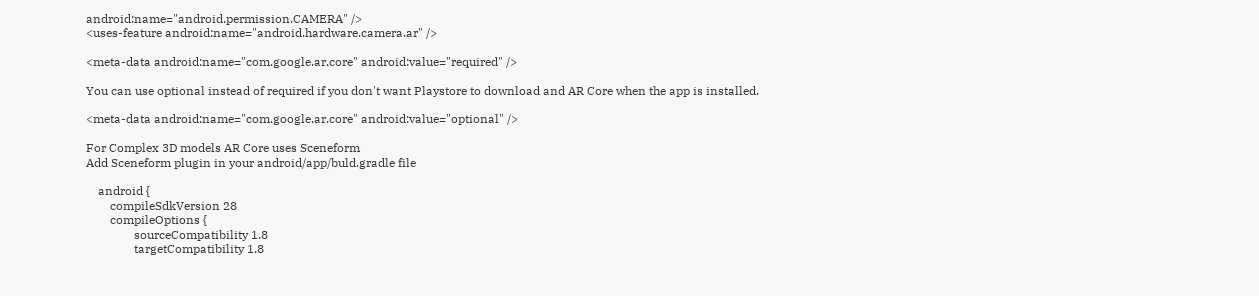android:name="android.permission.CAMERA" />
<uses-feature android:name="android.hardware.camera.ar" />

<meta-data android:name="com.google.ar.core" android:value="required" />

You can use optional instead of required if you don't want Playstore to download and AR Core when the app is installed.

<meta-data android:name="com.google.ar.core" android:value="optional" />

For Complex 3D models AR Core uses Sceneform
Add Sceneform plugin in your android/app/buld.gradle file

    android {
        compileSdkVersion 28
        compileOptions {
                sourceCompatibility 1.8
                targetCompatibility 1.8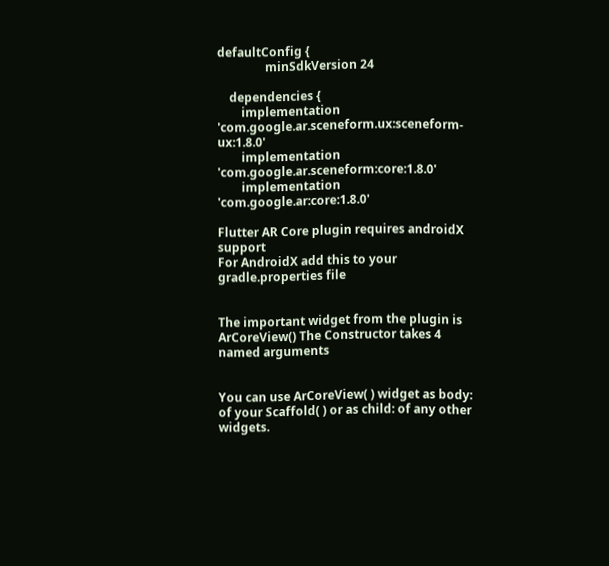defaultConfig {
                minSdkVersion 24

    dependencies {
        implementation 'com.google.ar.sceneform.ux:sceneform-ux:1.8.0'
        implementation 'com.google.ar.sceneform:core:1.8.0'
        implementation 'com.google.ar:core:1.8.0'

Flutter AR Core plugin requires androidX support
For AndroidX add this to your gradle.properties file


The important widget from the plugin is ArCoreView() The Constructor takes 4 named arguments


You can use ArCoreView( ) widget as body: of your Scaffold( ) or as child: of any other widgets.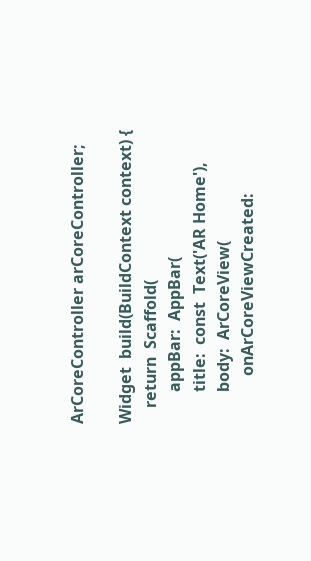ArCoreController arCoreController;

Widget  build(BuildContext context) {
    return  Scaffold(
        appBar:  AppBar(
        title:  const  Text('AR Home'),
        body:  ArCoreView(
            onArCoreViewCreated: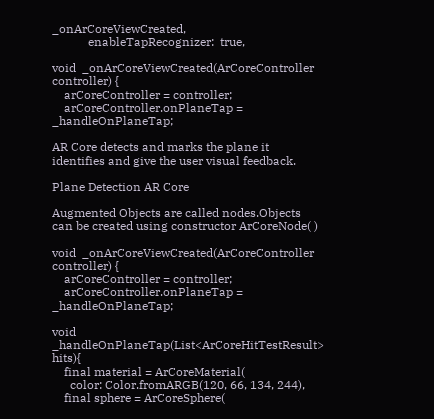_onArCoreViewCreated,
            enableTapRecognizer:  true,

void  _onArCoreViewCreated(ArCoreController controller) {
    arCoreController = controller;
    arCoreController.onPlaneTap = _handleOnPlaneTap;

AR Core detects and marks the plane it identifies and give the user visual feedback.

Plane Detection AR Core

Augmented Objects are called nodes.Objects can be created using constructor ArCoreNode( )

void  _onArCoreViewCreated(ArCoreController controller) {
    arCoreController = controller;
    arCoreController.onPlaneTap = _handleOnPlaneTap;

void _handleOnPlaneTap(List<ArCoreHitTestResult> hits){
    final material = ArCoreMaterial(
      color: Color.fromARGB(120, 66, 134, 244),
    final sphere = ArCoreSphere(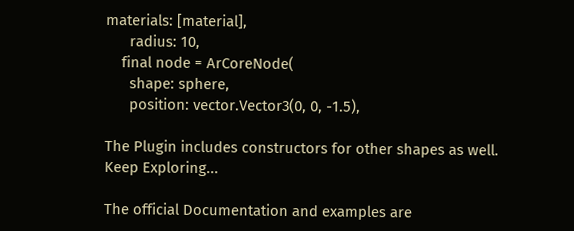materials: [material],
      radius: 10,
    final node = ArCoreNode(
      shape: sphere,
      position: vector.Vector3(0, 0, -1.5),

The Plugin includes constructors for other shapes as well.
Keep Exploring...

The official Documentation and examples are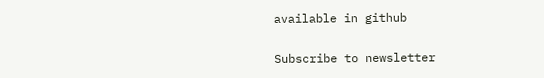available in github

Subscribe to newsletter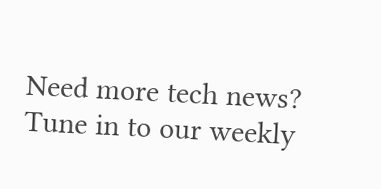Need more tech news? Tune in to our weekly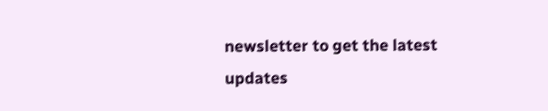newsletter to get the latest updates